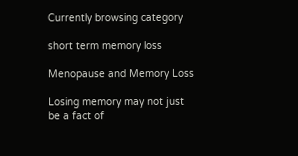Currently browsing category

short term memory loss

Menopause and Memory Loss

Losing memory may not just be a fact of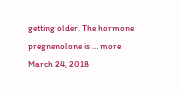getting older. The hormone pregnenolone is … more
March 24, 2018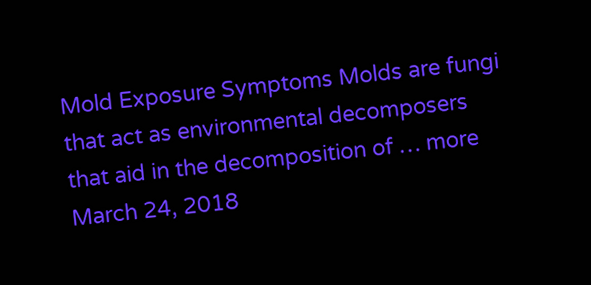Mold Exposure Symptoms Molds are fungi that act as environmental decomposers that aid in the decomposition of … more
March 24, 2018